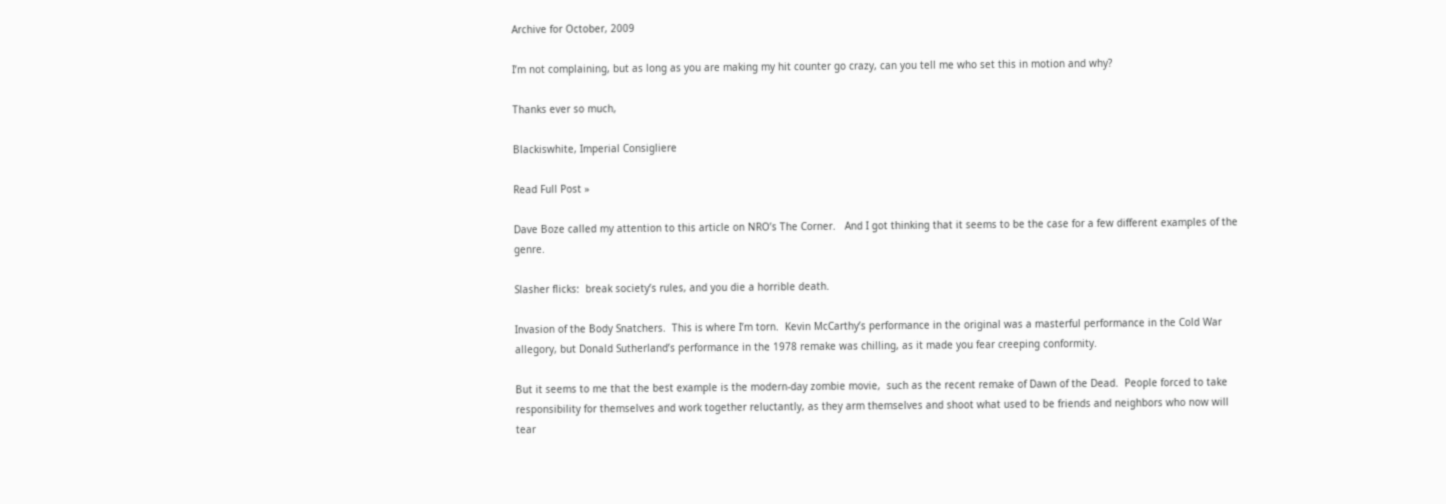Archive for October, 2009

I’m not complaining, but as long as you are making my hit counter go crazy, can you tell me who set this in motion and why?

Thanks ever so much,

Blackiswhite, Imperial Consigliere

Read Full Post »

Dave Boze called my attention to this article on NRO’s The Corner.   And I got thinking that it seems to be the case for a few different examples of the genre.

Slasher flicks:  break society’s rules, and you die a horrible death.

Invasion of the Body Snatchers.  This is where I’m torn.  Kevin McCarthy’s performance in the original was a masterful performance in the Cold War allegory, but Donald Sutherland’s performance in the 1978 remake was chilling, as it made you fear creeping conformity.

But it seems to me that the best example is the modern-day zombie movie,  such as the recent remake of Dawn of the Dead.  People forced to take responsibility for themselves and work together reluctantly, as they arm themselves and shoot what used to be friends and neighbors who now will tear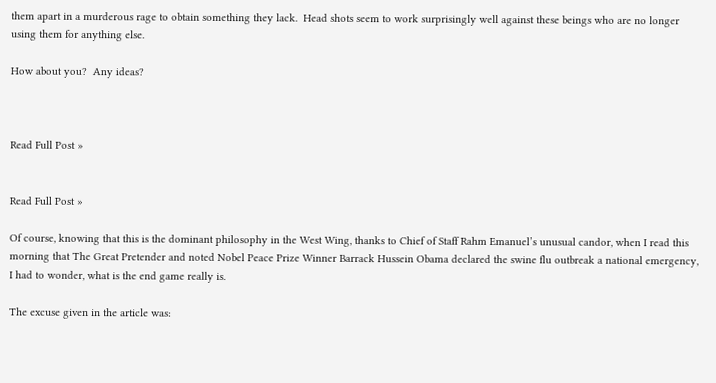them apart in a murderous rage to obtain something they lack.  Head shots seem to work surprisingly well against these beings who are no longer using them for anything else.

How about you?  Any ideas?



Read Full Post »


Read Full Post »

Of course, knowing that this is the dominant philosophy in the West Wing, thanks to Chief of Staff Rahm Emanuel’s unusual candor, when I read this morning that The Great Pretender and noted Nobel Peace Prize Winner Barrack Hussein Obama declared the swine flu outbreak a national emergency, I had to wonder, what is the end game really is.

The excuse given in the article was: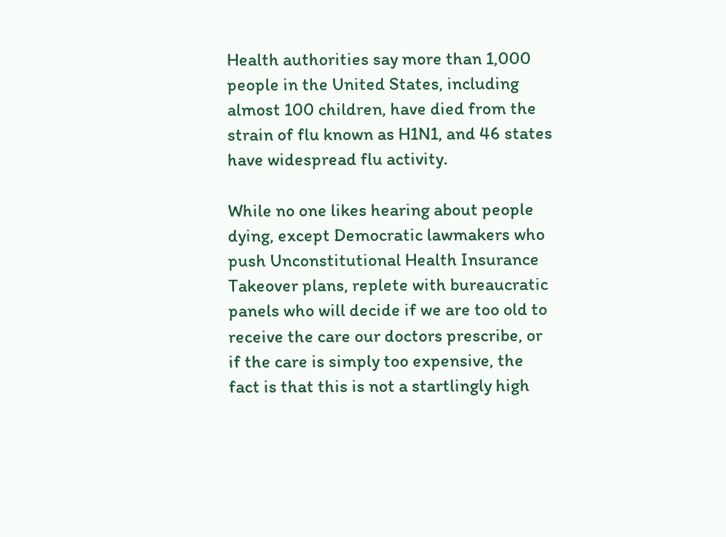Health authorities say more than 1,000 people in the United States, including almost 100 children, have died from the strain of flu known as H1N1, and 46 states have widespread flu activity.

While no one likes hearing about people dying, except Democratic lawmakers who push Unconstitutional Health Insurance Takeover plans, replete with bureaucratic panels who will decide if we are too old to receive the care our doctors prescribe, or if the care is simply too expensive, the fact is that this is not a startlingly high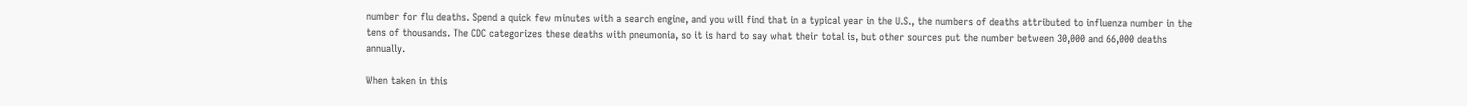number for flu deaths. Spend a quick few minutes with a search engine, and you will find that in a typical year in the U.S., the numbers of deaths attributed to influenza number in the tens of thousands. The CDC categorizes these deaths with pneumonia, so it is hard to say what their total is, but other sources put the number between 30,000 and 66,000 deaths annually.

When taken in this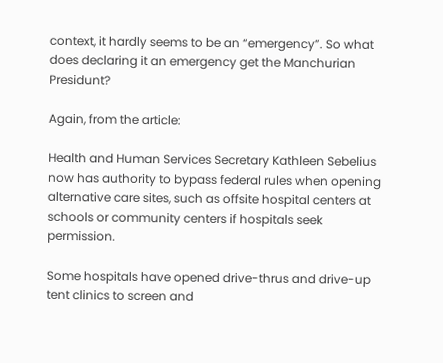context, it hardly seems to be an “emergency”. So what does declaring it an emergency get the Manchurian Presidunt?

Again, from the article:

Health and Human Services Secretary Kathleen Sebelius now has authority to bypass federal rules when opening alternative care sites, such as offsite hospital centers at schools or community centers if hospitals seek permission.

Some hospitals have opened drive-thrus and drive-up tent clinics to screen and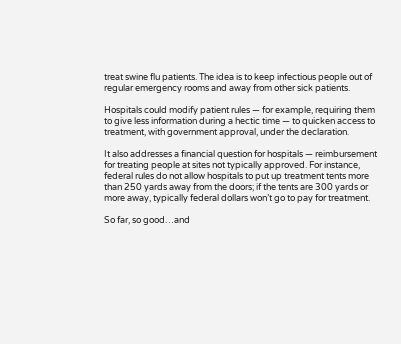treat swine flu patients. The idea is to keep infectious people out of regular emergency rooms and away from other sick patients.

Hospitals could modify patient rules — for example, requiring them to give less information during a hectic time — to quicken access to treatment, with government approval, under the declaration.

It also addresses a financial question for hospitals — reimbursement for treating people at sites not typically approved. For instance, federal rules do not allow hospitals to put up treatment tents more than 250 yards away from the doors; if the tents are 300 yards or more away, typically federal dollars won’t go to pay for treatment.

So far, so good…and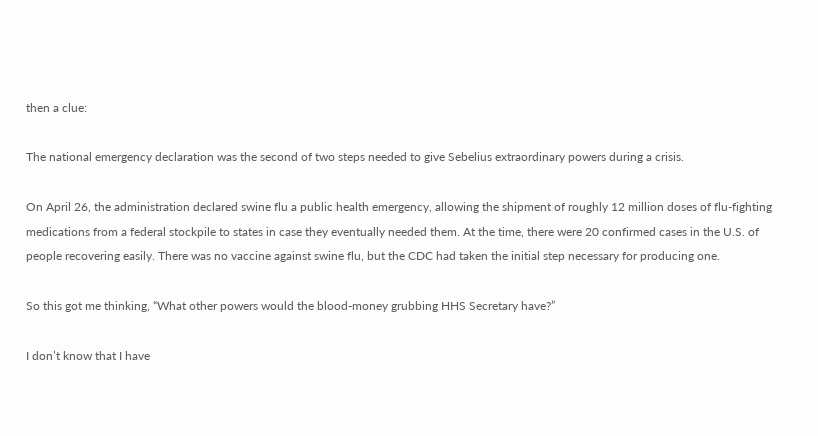then a clue:

The national emergency declaration was the second of two steps needed to give Sebelius extraordinary powers during a crisis.

On April 26, the administration declared swine flu a public health emergency, allowing the shipment of roughly 12 million doses of flu-fighting medications from a federal stockpile to states in case they eventually needed them. At the time, there were 20 confirmed cases in the U.S. of people recovering easily. There was no vaccine against swine flu, but the CDC had taken the initial step necessary for producing one.

So this got me thinking, “What other powers would the blood-money grubbing HHS Secretary have?”

I don’t know that I have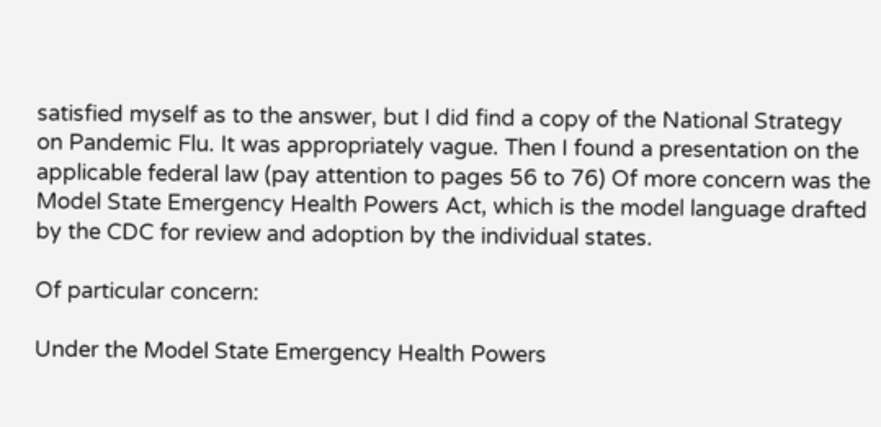satisfied myself as to the answer, but I did find a copy of the National Strategy on Pandemic Flu. It was appropriately vague. Then I found a presentation on the applicable federal law (pay attention to pages 56 to 76) Of more concern was the Model State Emergency Health Powers Act, which is the model language drafted by the CDC for review and adoption by the individual states.

Of particular concern:

Under the Model State Emergency Health Powers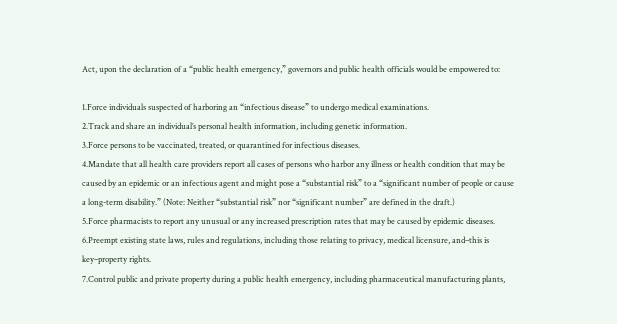Act, upon the declaration of a “public health emergency,” governors and public health officials would be empowered to:

1.Force individuals suspected of harboring an “infectious disease” to undergo medical examinations.
2.Track and share an individual’s personal health information, including genetic information.
3.Force persons to be vaccinated, treated, or quarantined for infectious diseases.
4.Mandate that all health care providers report all cases of persons who harbor any illness or health condition that may be caused by an epidemic or an infectious agent and might pose a “substantial risk” to a “significant number of people or cause a long-term disability.” (Note: Neither “substantial risk” nor “significant number” are defined in the draft.)
5.Force pharmacists to report any unusual or any increased prescription rates that may be caused by epidemic diseases.
6.Preempt existing state laws, rules and regulations, including those relating to privacy, medical licensure, and–this is key–property rights.
7.Control public and private property during a public health emergency, including pharmaceutical manufacturing plants,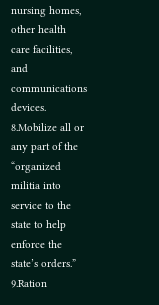nursing homes, other health care facilities, and communications devices.
8.Mobilize all or any part of the “organized militia into service to the state to help enforce the state’s orders.”
9.Ration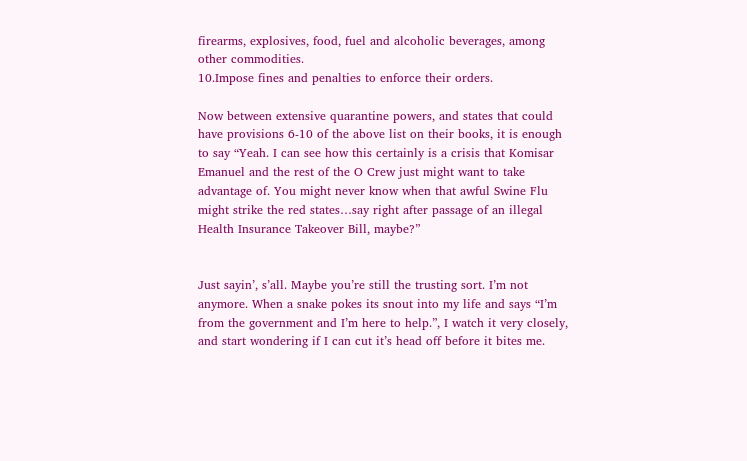firearms, explosives, food, fuel and alcoholic beverages, among other commodities.
10.Impose fines and penalties to enforce their orders.

Now between extensive quarantine powers, and states that could have provisions 6-10 of the above list on their books, it is enough to say “Yeah. I can see how this certainly is a crisis that Komisar Emanuel and the rest of the O Crew just might want to take advantage of. You might never know when that awful Swine Flu might strike the red states…say right after passage of an illegal Health Insurance Takeover Bill, maybe?”


Just sayin’, s’all. Maybe you’re still the trusting sort. I’m not anymore. When a snake pokes its snout into my life and says “I’m from the government and I’m here to help.”, I watch it very closely, and start wondering if I can cut it’s head off before it bites me.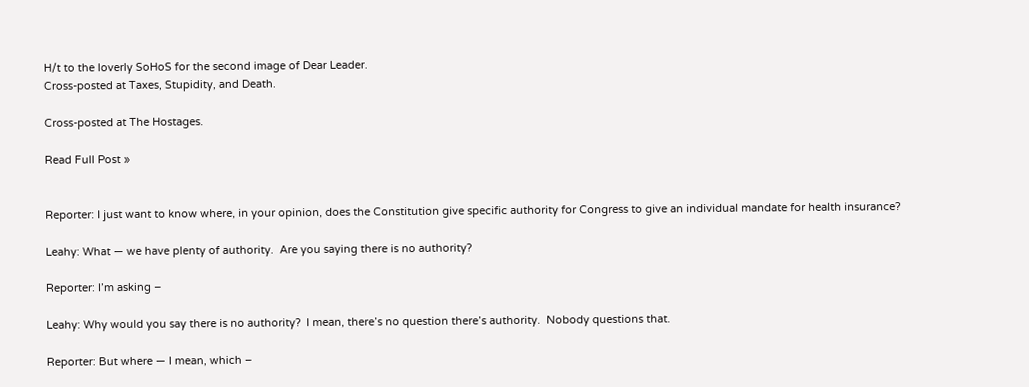H/t to the loverly SoHoS for the second image of Dear Leader.
Cross-posted at Taxes, Stupidity, and Death.

Cross-posted at The Hostages.

Read Full Post »


Reporter: I just want to know where, in your opinion, does the Constitution give specific authority for Congress to give an individual mandate for health insurance?

Leahy: What — we have plenty of authority.  Are you saying there is no authority?

Reporter: I’m asking –

Leahy: Why would you say there is no authority?  I mean, there’s no question there’s authority.  Nobody questions that.

Reporter: But where — I mean, which –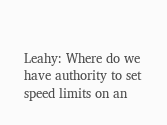Leahy: Where do we have authority to set speed limits on an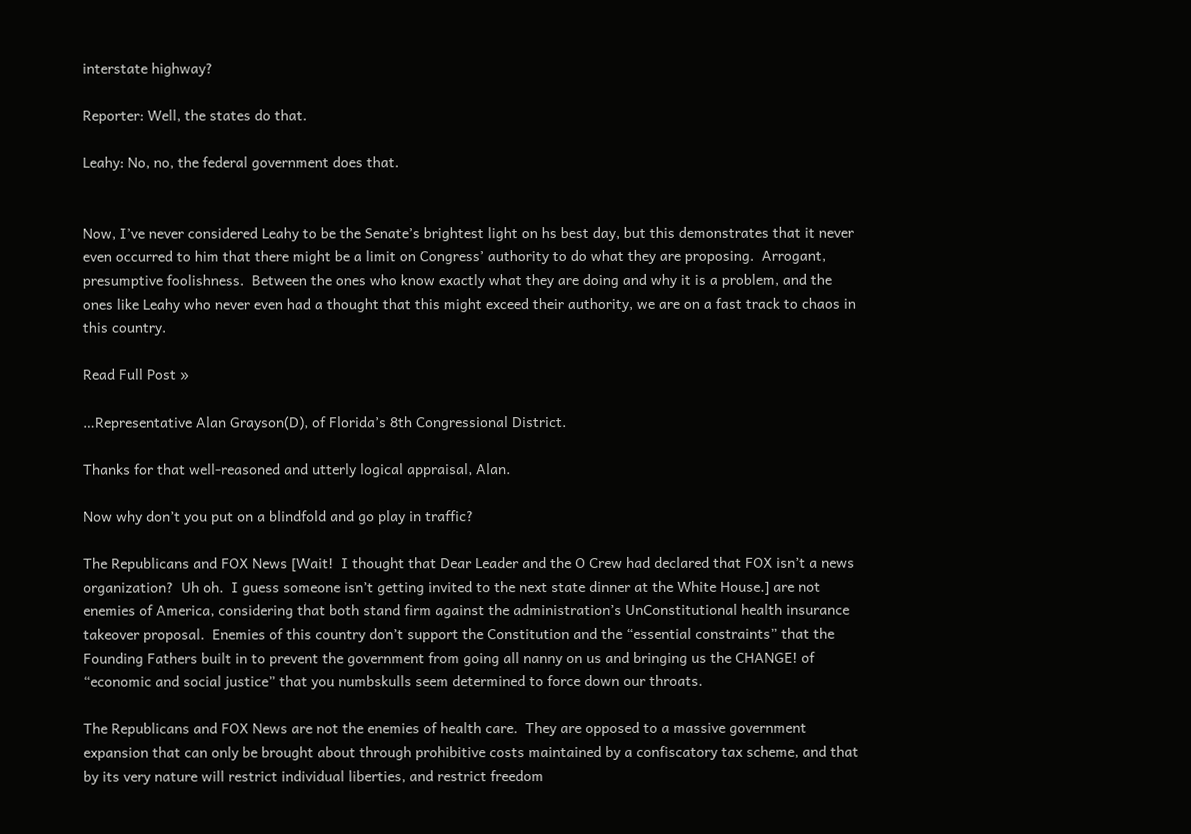interstate highway?

Reporter: Well, the states do that.

Leahy: No, no, the federal government does that.


Now, I’ve never considered Leahy to be the Senate’s brightest light on hs best day, but this demonstrates that it never even occurred to him that there might be a limit on Congress’ authority to do what they are proposing.  Arrogant, presumptive foolishness.  Between the ones who know exactly what they are doing and why it is a problem, and the ones like Leahy who never even had a thought that this might exceed their authority, we are on a fast track to chaos in this country.

Read Full Post »

…Representative Alan Grayson(D), of Florida’s 8th Congressional District.

Thanks for that well-reasoned and utterly logical appraisal, Alan.

Now why don’t you put on a blindfold and go play in traffic?

The Republicans and FOX News [Wait!  I thought that Dear Leader and the O Crew had declared that FOX isn’t a news organization?  Uh oh.  I guess someone isn’t getting invited to the next state dinner at the White House.] are not enemies of America, considering that both stand firm against the administration’s UnConstitutional health insurance takeover proposal.  Enemies of this country don’t support the Constitution and the “essential constraints” that the Founding Fathers built in to prevent the government from going all nanny on us and bringing us the CHANGE! of “economic and social justice” that you numbskulls seem determined to force down our throats.

The Republicans and FOX News are not the enemies of health care.  They are opposed to a massive government expansion that can only be brought about through prohibitive costs maintained by a confiscatory tax scheme, and that by its very nature will restrict individual liberties, and restrict freedom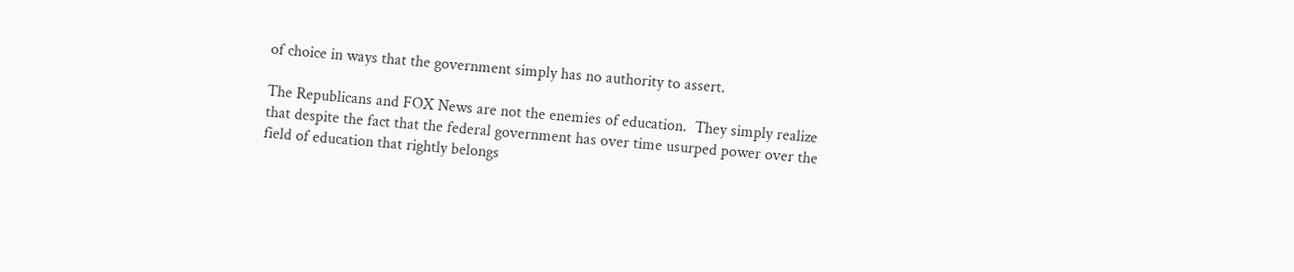of choice in ways that the government simply has no authority to assert.

The Republicans and FOX News are not the enemies of education.  They simply realize that despite the fact that the federal government has over time usurped power over the field of education that rightly belongs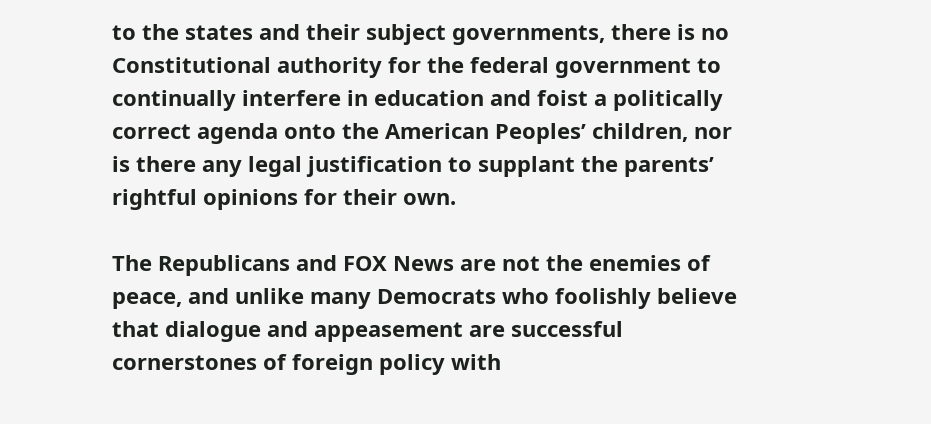to the states and their subject governments, there is no Constitutional authority for the federal government to continually interfere in education and foist a politically correct agenda onto the American Peoples’ children, nor is there any legal justification to supplant the parents’ rightful opinions for their own.

The Republicans and FOX News are not the enemies of peace, and unlike many Democrats who foolishly believe that dialogue and appeasement are successful cornerstones of foreign policy with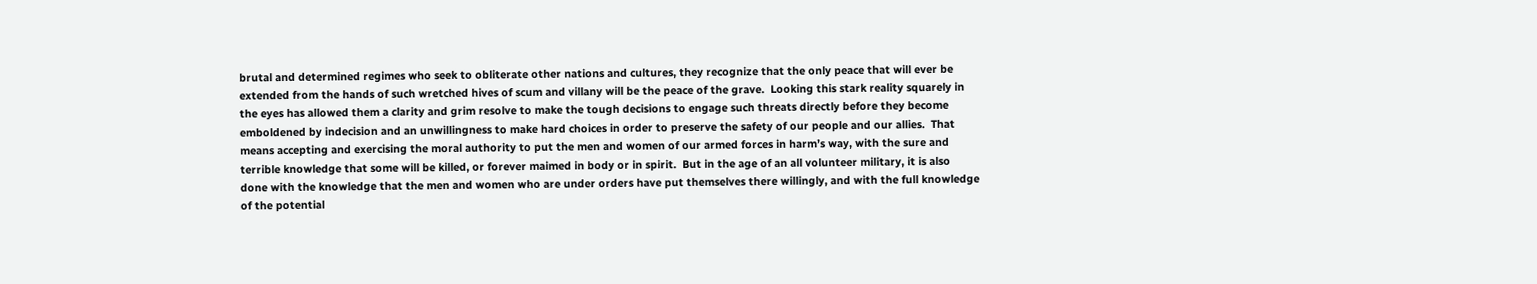brutal and determined regimes who seek to obliterate other nations and cultures, they recognize that the only peace that will ever be extended from the hands of such wretched hives of scum and villany will be the peace of the grave.  Looking this stark reality squarely in the eyes has allowed them a clarity and grim resolve to make the tough decisions to engage such threats directly before they become emboldened by indecision and an unwillingness to make hard choices in order to preserve the safety of our people and our allies.  That means accepting and exercising the moral authority to put the men and women of our armed forces in harm’s way, with the sure and terrible knowledge that some will be killed, or forever maimed in body or in spirit.  But in the age of an all volunteer military, it is also done with the knowledge that the men and women who are under orders have put themselves there willingly, and with the full knowledge of the potential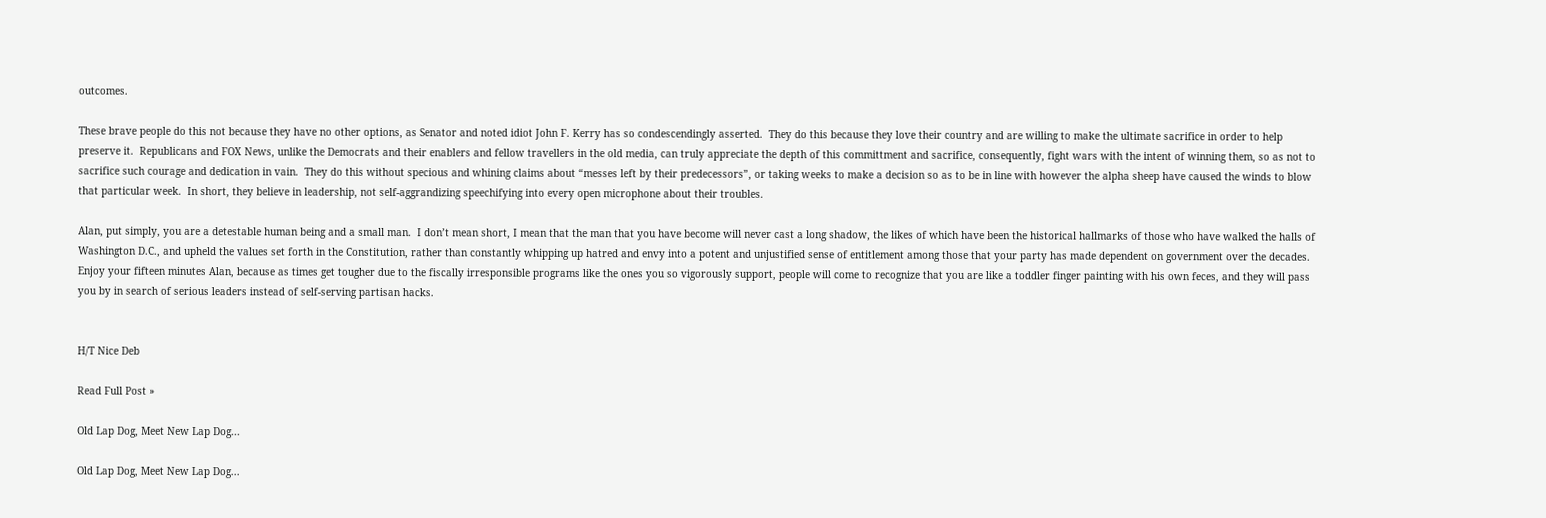outcomes.

These brave people do this not because they have no other options, as Senator and noted idiot John F. Kerry has so condescendingly asserted.  They do this because they love their country and are willing to make the ultimate sacrifice in order to help preserve it.  Republicans and FOX News, unlike the Democrats and their enablers and fellow travellers in the old media, can truly appreciate the depth of this committment and sacrifice, consequently, fight wars with the intent of winning them, so as not to sacrifice such courage and dedication in vain.  They do this without specious and whining claims about “messes left by their predecessors”, or taking weeks to make a decision so as to be in line with however the alpha sheep have caused the winds to blow that particular week.  In short, they believe in leadership, not self-aggrandizing speechifying into every open microphone about their troubles.

Alan, put simply, you are a detestable human being and a small man.  I don’t mean short, I mean that the man that you have become will never cast a long shadow, the likes of which have been the historical hallmarks of those who have walked the halls of Washington D.C., and upheld the values set forth in the Constitution, rather than constantly whipping up hatred and envy into a potent and unjustified sense of entitlement among those that your party has made dependent on government over the decades.  Enjoy your fifteen minutes Alan, because as times get tougher due to the fiscally irresponsible programs like the ones you so vigorously support, people will come to recognize that you are like a toddler finger painting with his own feces, and they will pass you by in search of serious leaders instead of self-serving partisan hacks.


H/T Nice Deb

Read Full Post »

Old Lap Dog, Meet New Lap Dog...

Old Lap Dog, Meet New Lap Dog...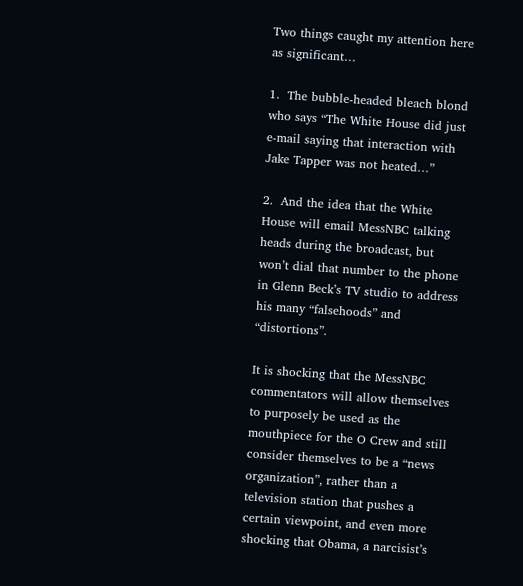Two things caught my attention here as significant…

1.  The bubble-headed bleach blond who says “The White House did just e-mail saying that interaction with Jake Tapper was not heated…”

2.  And the idea that the White House will email MessNBC talking heads during the broadcast, but won’t dial that number to the phone in Glenn Beck’s TV studio to address his many “falsehoods” and “distortions”.

It is shocking that the MessNBC commentators will allow themselves to purposely be used as the mouthpiece for the O Crew and still consider themselves to be a “news organization”, rather than a television station that pushes a certain viewpoint, and even more shocking that Obama, a narcisist’s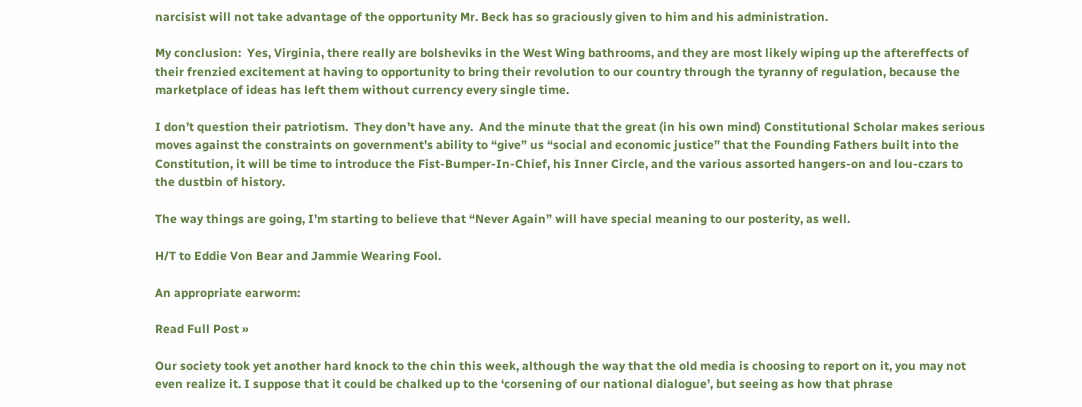narcisist will not take advantage of the opportunity Mr. Beck has so graciously given to him and his administration.

My conclusion:  Yes, Virginia, there really are bolsheviks in the West Wing bathrooms, and they are most likely wiping up the aftereffects of their frenzied excitement at having to opportunity to bring their revolution to our country through the tyranny of regulation, because the marketplace of ideas has left them without currency every single time.

I don’t question their patriotism.  They don’t have any.  And the minute that the great (in his own mind) Constitutional Scholar makes serious moves against the constraints on government’s ability to “give” us “social and economic justice” that the Founding Fathers built into the Constitution, it will be time to introduce the Fist-Bumper-In-Chief, his Inner Circle, and the various assorted hangers-on and lou-czars to the dustbin of history.

The way things are going, I’m starting to believe that “Never Again” will have special meaning to our posterity, as well.

H/T to Eddie Von Bear and Jammie Wearing Fool.

An appropriate earworm:

Read Full Post »

Our society took yet another hard knock to the chin this week, although the way that the old media is choosing to report on it, you may not even realize it. I suppose that it could be chalked up to the ‘corsening of our national dialogue’, but seeing as how that phrase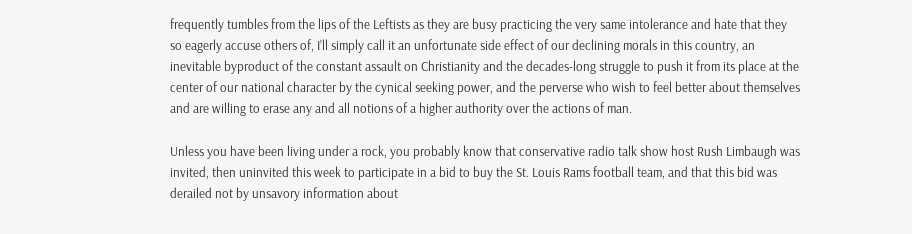frequently tumbles from the lips of the Leftists as they are busy practicing the very same intolerance and hate that they so eagerly accuse others of, I’ll simply call it an unfortunate side effect of our declining morals in this country, an inevitable byproduct of the constant assault on Christianity and the decades-long struggle to push it from its place at the center of our national character by the cynical seeking power, and the perverse who wish to feel better about themselves and are willing to erase any and all notions of a higher authority over the actions of man.

Unless you have been living under a rock, you probably know that conservative radio talk show host Rush Limbaugh was invited, then uninvited this week to participate in a bid to buy the St. Louis Rams football team, and that this bid was derailed not by unsavory information about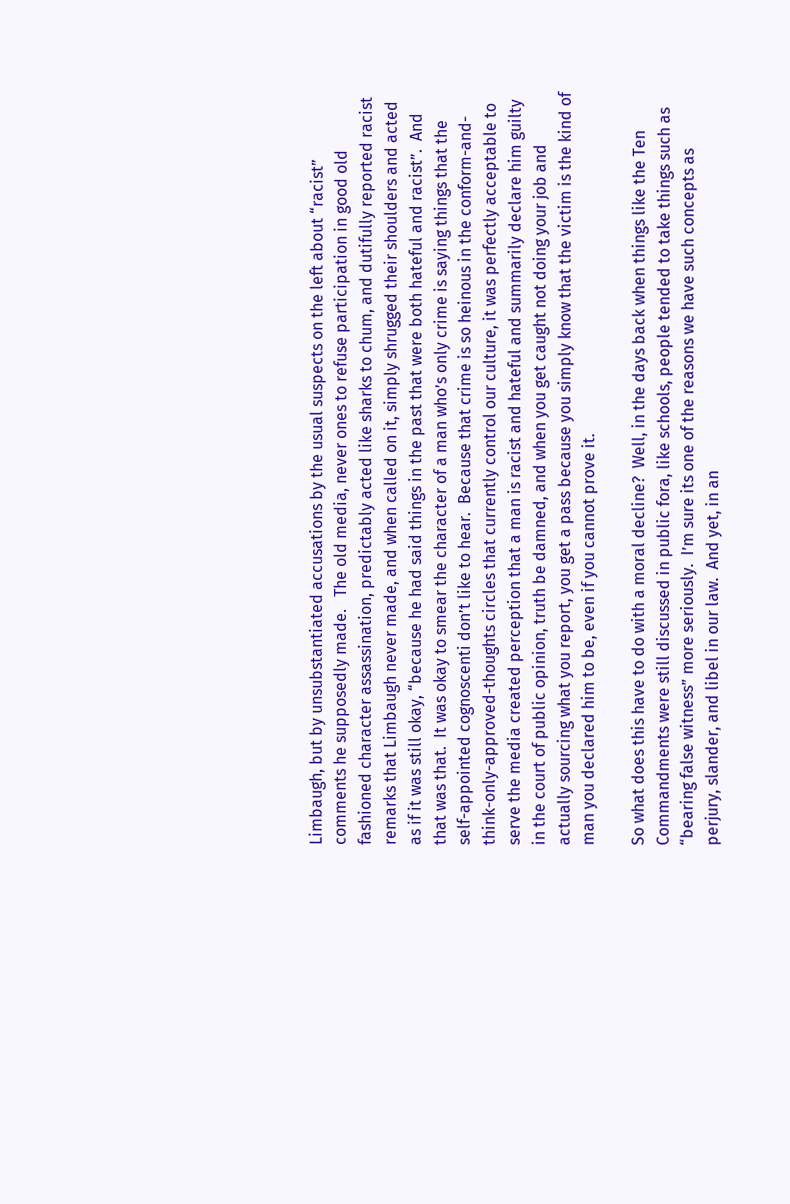Limbaugh, but by unsubstantiated accusations by the usual suspects on the left about “racist” comments he supposedly made.   The old media, never ones to refuse participation in good old fashioned character assassination, predictably acted like sharks to chum, and dutifully reported racist remarks that Limbaugh never made, and when called on it, simply shrugged their shoulders and acted as if it was still okay, “because he had said things in the past that were both hateful and racist”.  And that was that.  It was okay to smear the character of a man who’s only crime is saying things that the self-appointed cognoscenti don’t like to hear.  Because that crime is so heinous in the conform-and-think-only-approved-thoughts circles that currently control our culture, it was perfectly acceptable to serve the media created perception that a man is racist and hateful and summarily declare him guilty in the court of public opinion, truth be damned, and when you get caught not doing your job and actually sourcing what you report, you get a pass because you simply know that the victim is the kind of man you declared him to be, even if you cannot prove it.

So what does this have to do with a moral decline?  Well, in the days back when things like the Ten Commandments were still discussed in public fora, like schools, people tended to take things such as “bearing false witness” more seriously.  I’m sure its one of the reasons we have such concepts as perjury, slander, and libel in our law.  And yet, in an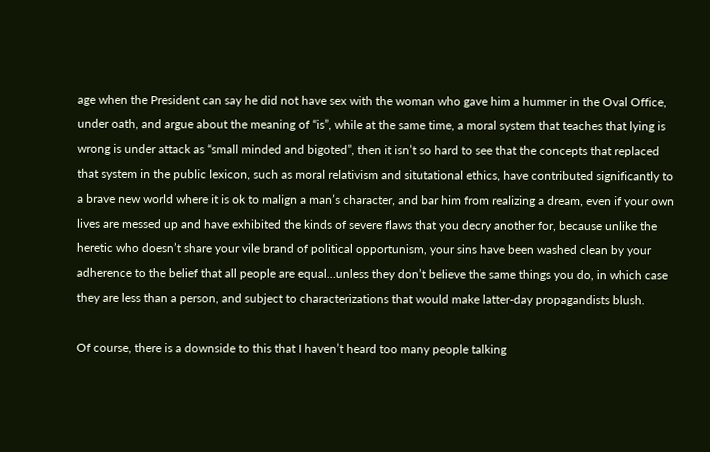age when the President can say he did not have sex with the woman who gave him a hummer in the Oval Office, under oath, and argue about the meaning of “is”, while at the same time, a moral system that teaches that lying is wrong is under attack as “small minded and bigoted”, then it isn’t so hard to see that the concepts that replaced that system in the public lexicon, such as moral relativism and situtational ethics, have contributed significantly to a brave new world where it is ok to malign a man’s character, and bar him from realizing a dream, even if your own lives are messed up and have exhibited the kinds of severe flaws that you decry another for, because unlike the heretic who doesn’t share your vile brand of political opportunism, your sins have been washed clean by your adherence to the belief that all people are equal…unless they don’t believe the same things you do, in which case they are less than a person, and subject to characterizations that would make latter-day propagandists blush.

Of course, there is a downside to this that I haven’t heard too many people talking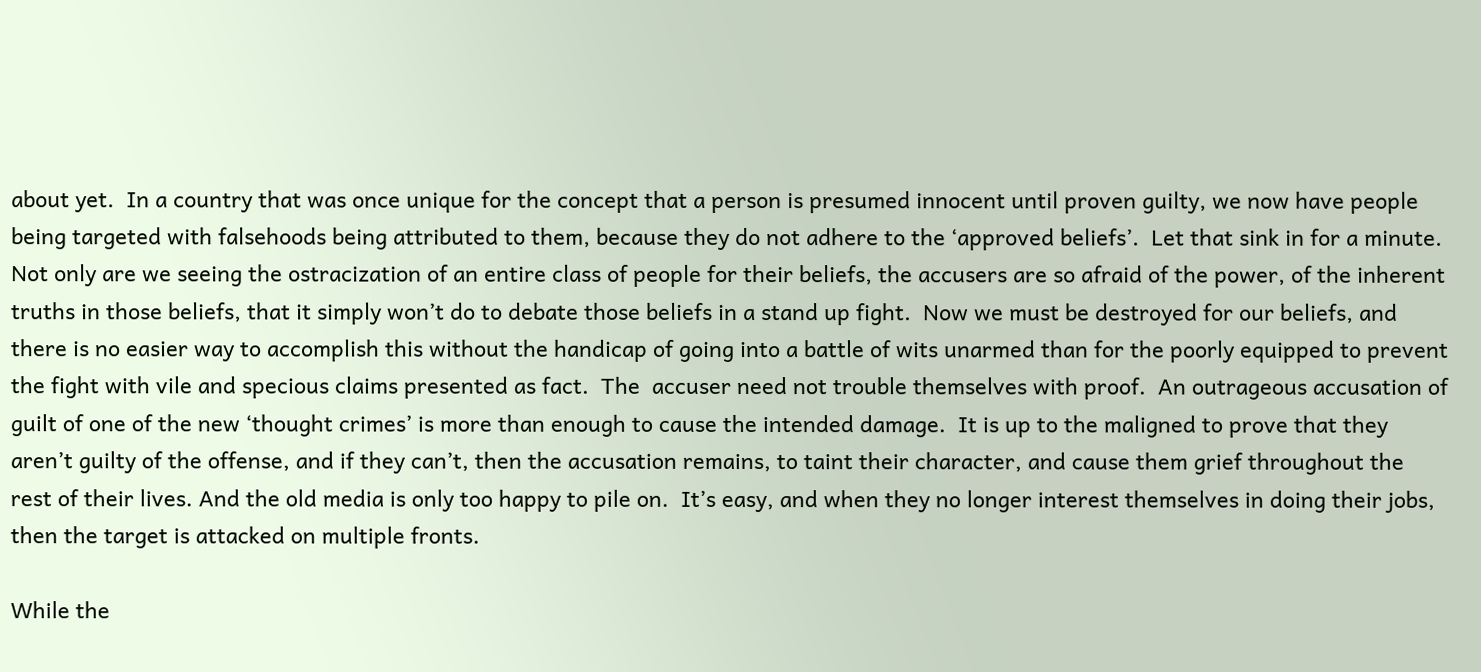about yet.  In a country that was once unique for the concept that a person is presumed innocent until proven guilty, we now have people being targeted with falsehoods being attributed to them, because they do not adhere to the ‘approved beliefs’.  Let that sink in for a minute.  Not only are we seeing the ostracization of an entire class of people for their beliefs, the accusers are so afraid of the power, of the inherent truths in those beliefs, that it simply won’t do to debate those beliefs in a stand up fight.  Now we must be destroyed for our beliefs, and there is no easier way to accomplish this without the handicap of going into a battle of wits unarmed than for the poorly equipped to prevent the fight with vile and specious claims presented as fact.  The  accuser need not trouble themselves with proof.  An outrageous accusation of guilt of one of the new ‘thought crimes’ is more than enough to cause the intended damage.  It is up to the maligned to prove that they aren’t guilty of the offense, and if they can’t, then the accusation remains, to taint their character, and cause them grief throughout the rest of their lives. And the old media is only too happy to pile on.  It’s easy, and when they no longer interest themselves in doing their jobs, then the target is attacked on multiple fronts.

While the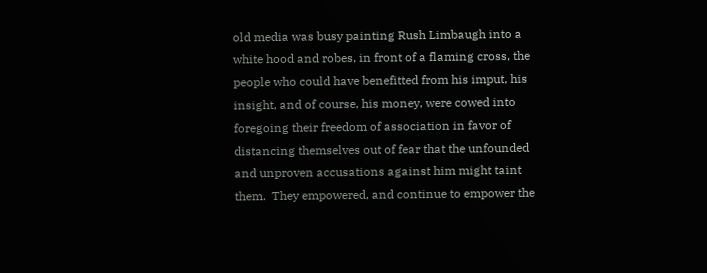old media was busy painting Rush Limbaugh into a white hood and robes, in front of a flaming cross, the people who could have benefitted from his imput, his insight, and of course, his money, were cowed into foregoing their freedom of association in favor of distancing themselves out of fear that the unfounded and unproven accusations against him might taint them.  They empowered, and continue to empower the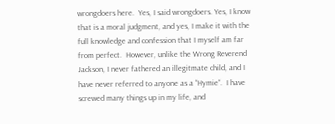wrongdoers here.  Yes, I said wrongdoers. Yes, I know that is a moral judgment, and yes, I make it with the full knowledge and confession that I myself am far from perfect.  However, unlike the Wrong Reverend Jackson, I never fathered an illegitmate child, and I have never referred to anyone as a “Hymie“.  I have screwed many things up in my life, and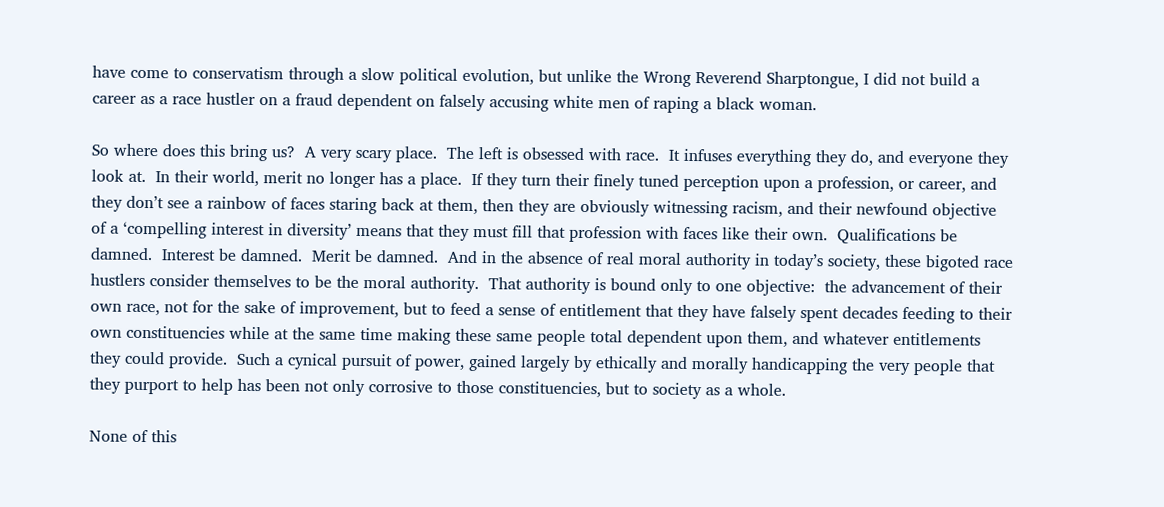have come to conservatism through a slow political evolution, but unlike the Wrong Reverend Sharptongue, I did not build a career as a race hustler on a fraud dependent on falsely accusing white men of raping a black woman.

So where does this bring us?  A very scary place.  The left is obsessed with race.  It infuses everything they do, and everyone they look at.  In their world, merit no longer has a place.  If they turn their finely tuned perception upon a profession, or career, and they don’t see a rainbow of faces staring back at them, then they are obviously witnessing racism, and their newfound objective of a ‘compelling interest in diversity’ means that they must fill that profession with faces like their own.  Qualifications be damned.  Interest be damned.  Merit be damned.  And in the absence of real moral authority in today’s society, these bigoted race hustlers consider themselves to be the moral authority.  That authority is bound only to one objective:  the advancement of their own race, not for the sake of improvement, but to feed a sense of entitlement that they have falsely spent decades feeding to their own constituencies while at the same time making these same people total dependent upon them, and whatever entitlements they could provide.  Such a cynical pursuit of power, gained largely by ethically and morally handicapping the very people that they purport to help has been not only corrosive to those constituencies, but to society as a whole.

None of this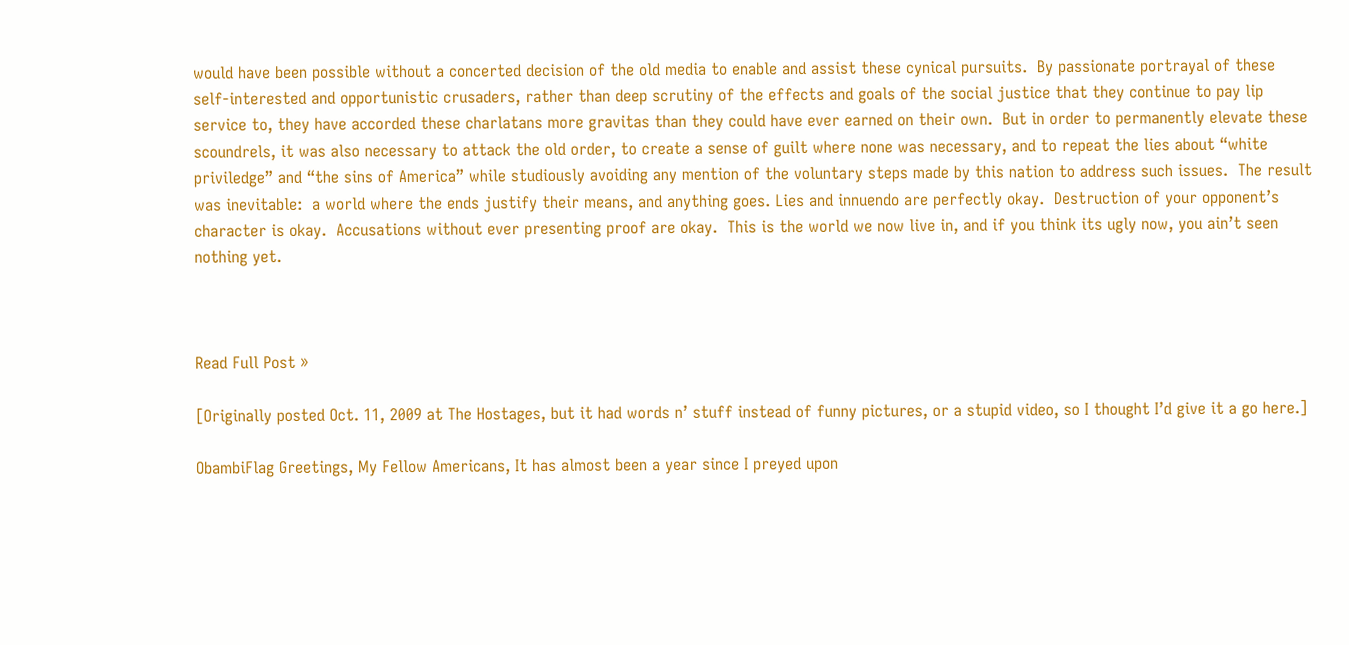would have been possible without a concerted decision of the old media to enable and assist these cynical pursuits.  By passionate portrayal of these self-interested and opportunistic crusaders, rather than deep scrutiny of the effects and goals of the social justice that they continue to pay lip service to, they have accorded these charlatans more gravitas than they could have ever earned on their own.  But in order to permanently elevate these scoundrels, it was also necessary to attack the old order, to create a sense of guilt where none was necessary, and to repeat the lies about “white priviledge” and “the sins of America” while studiously avoiding any mention of the voluntary steps made by this nation to address such issues.  The result was inevitable:  a world where the ends justify their means, and anything goes. Lies and innuendo are perfectly okay.  Destruction of your opponent’s character is okay.  Accusations without ever presenting proof are okay.  This is the world we now live in, and if you think its ugly now, you ain’t seen nothing yet.



Read Full Post »

[Originally posted Oct. 11, 2009 at The Hostages, but it had words n’ stuff instead of funny pictures, or a stupid video, so I thought I’d give it a go here.]

ObambiFlag Greetings, My Fellow Americans, It has almost been a year since I preyed upon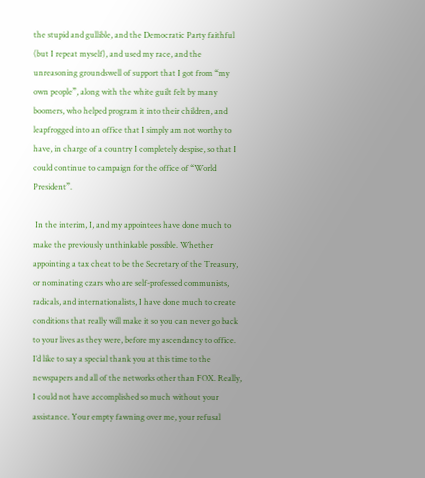the stupid and gullible, and the Democratic Party faithful (but I repeat myself), and used my race, and the unreasoning groundswell of support that I got from “my own people”, along with the white guilt felt by many boomers, who helped program it into their children, and leapfrogged into an office that I simply am not worthy to have, in charge of a country I completely despise, so that I could continue to campaign for the office of “World President”.

 In the interim, I, and my appointees have done much to make the previously unthinkable possible. Whether appointing a tax cheat to be the Secretary of the Treasury, or nominating czars who are self-professed communists, radicals, and internationalists, I have done much to create conditions that really will make it so you can never go back to your lives as they were, before my ascendancy to office. I’d like to say a special thank you at this time to the newspapers and all of the networks other than FOX. Really, I could not have accomplished so much without your assistance. Your empty fawning over me, your refusal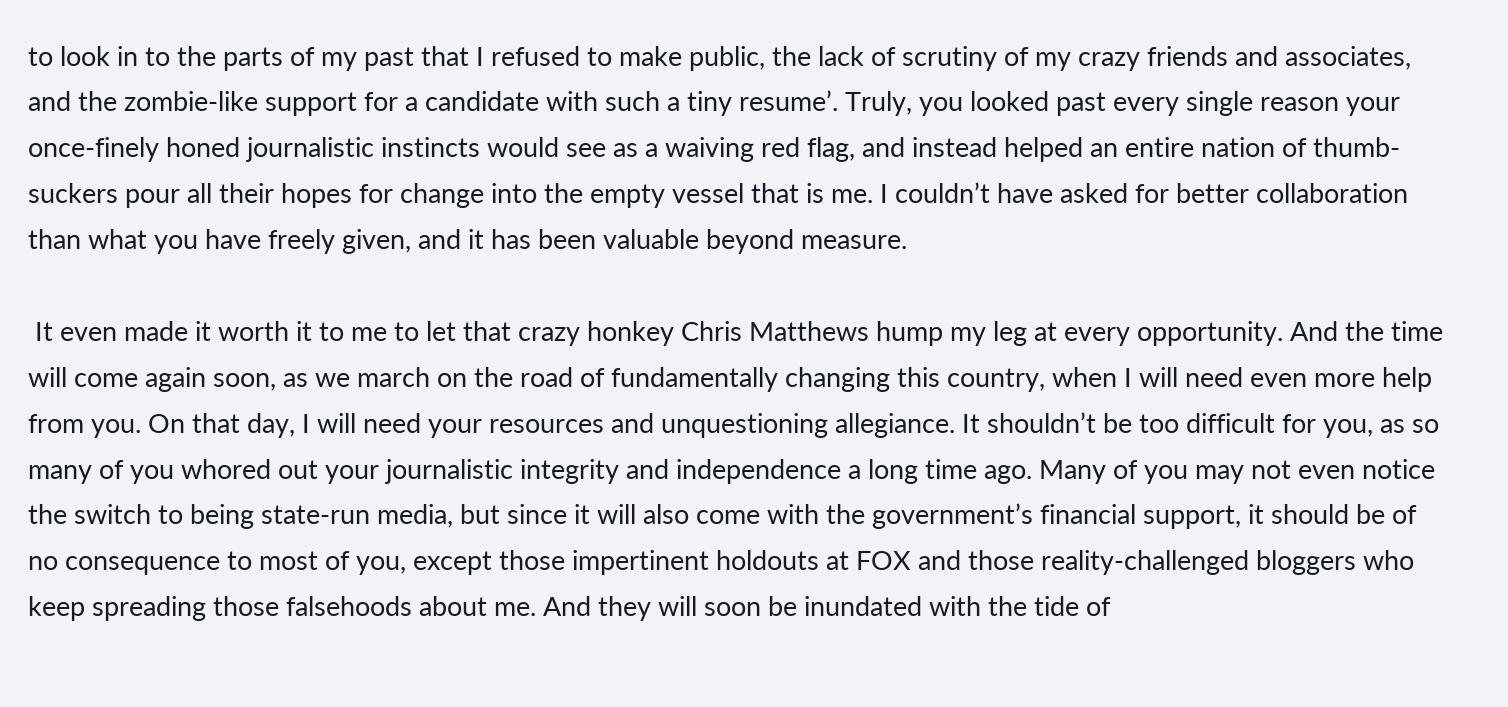to look in to the parts of my past that I refused to make public, the lack of scrutiny of my crazy friends and associates, and the zombie-like support for a candidate with such a tiny resume’. Truly, you looked past every single reason your once-finely honed journalistic instincts would see as a waiving red flag, and instead helped an entire nation of thumb-suckers pour all their hopes for change into the empty vessel that is me. I couldn’t have asked for better collaboration than what you have freely given, and it has been valuable beyond measure.

 It even made it worth it to me to let that crazy honkey Chris Matthews hump my leg at every opportunity. And the time will come again soon, as we march on the road of fundamentally changing this country, when I will need even more help from you. On that day, I will need your resources and unquestioning allegiance. It shouldn’t be too difficult for you, as so many of you whored out your journalistic integrity and independence a long time ago. Many of you may not even notice the switch to being state-run media, but since it will also come with the government’s financial support, it should be of no consequence to most of you, except those impertinent holdouts at FOX and those reality-challenged bloggers who keep spreading those falsehoods about me. And they will soon be inundated with the tide of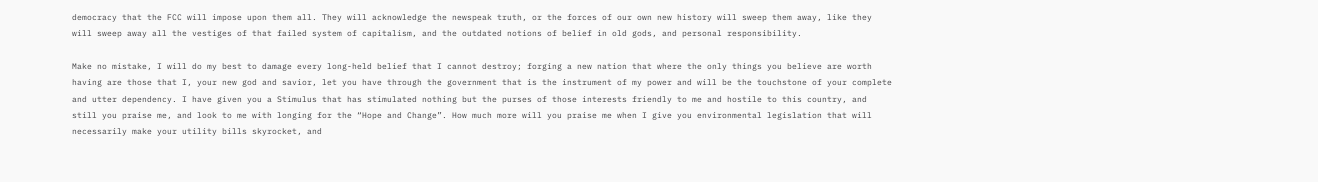democracy that the FCC will impose upon them all. They will acknowledge the newspeak truth, or the forces of our own new history will sweep them away, like they will sweep away all the vestiges of that failed system of capitalism, and the outdated notions of belief in old gods, and personal responsibility.

Make no mistake, I will do my best to damage every long-held belief that I cannot destroy; forging a new nation that where the only things you believe are worth having are those that I, your new god and savior, let you have through the government that is the instrument of my power and will be the touchstone of your complete and utter dependency. I have given you a Stimulus that has stimulated nothing but the purses of those interests friendly to me and hostile to this country, and still you praise me, and look to me with longing for the “Hope and Change”. How much more will you praise me when I give you environmental legislation that will necessarily make your utility bills skyrocket, and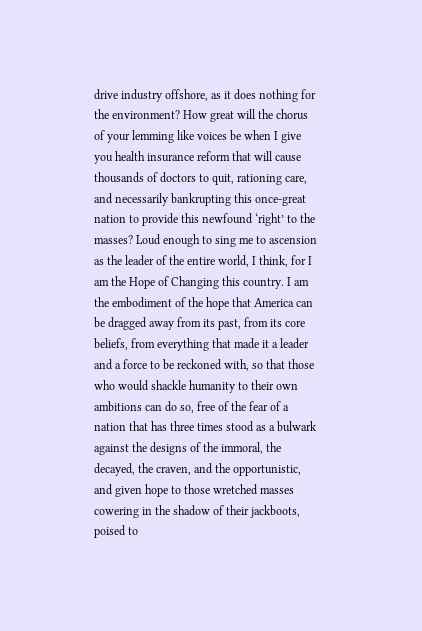drive industry offshore, as it does nothing for the environment? How great will the chorus of your lemming like voices be when I give you health insurance reform that will cause thousands of doctors to quit, rationing care, and necessarily bankrupting this once-great nation to provide this newfound ‘right’ to the masses? Loud enough to sing me to ascension as the leader of the entire world, I think, for I am the Hope of Changing this country. I am the embodiment of the hope that America can be dragged away from its past, from its core beliefs, from everything that made it a leader and a force to be reckoned with, so that those who would shackle humanity to their own ambitions can do so, free of the fear of a nation that has three times stood as a bulwark against the designs of the immoral, the decayed, the craven, and the opportunistic, and given hope to those wretched masses cowering in the shadow of their jackboots, poised to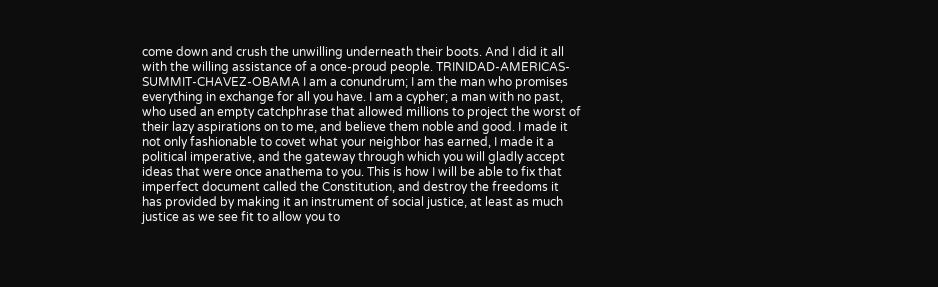come down and crush the unwilling underneath their boots. And I did it all with the willing assistance of a once-proud people. TRINIDAD-AMERICAS-SUMMIT-CHAVEZ-OBAMA I am a conundrum; I am the man who promises everything in exchange for all you have. I am a cypher; a man with no past, who used an empty catchphrase that allowed millions to project the worst of their lazy aspirations on to me, and believe them noble and good. I made it not only fashionable to covet what your neighbor has earned, I made it a political imperative, and the gateway through which you will gladly accept ideas that were once anathema to you. This is how I will be able to fix that imperfect document called the Constitution, and destroy the freedoms it has provided by making it an instrument of social justice, at least as much justice as we see fit to allow you to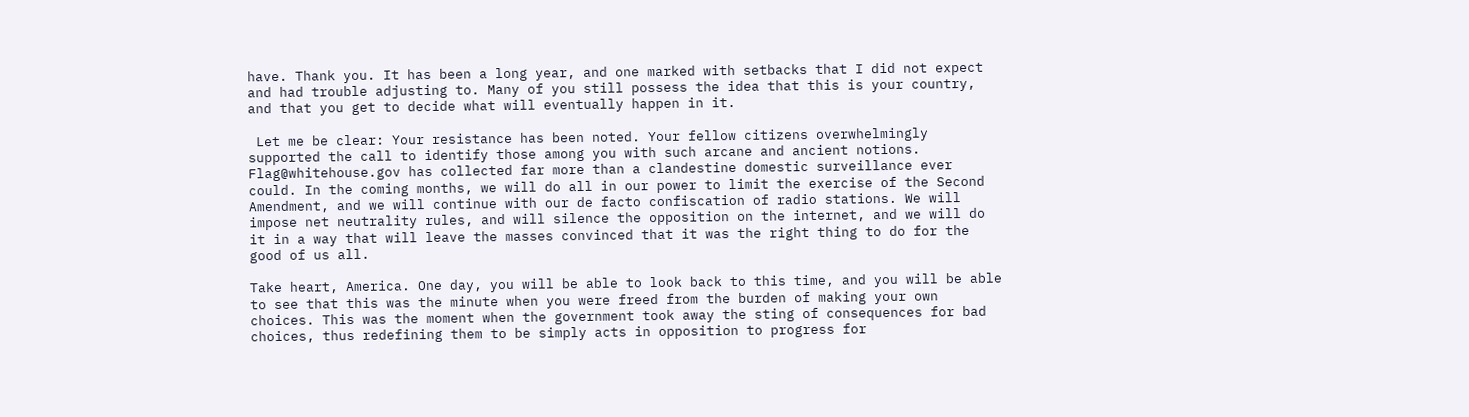have. Thank you. It has been a long year, and one marked with setbacks that I did not expect and had trouble adjusting to. Many of you still possess the idea that this is your country, and that you get to decide what will eventually happen in it.

 Let me be clear: Your resistance has been noted. Your fellow citizens overwhelmingly supported the call to identify those among you with such arcane and ancient notions. Flag@whitehouse.gov has collected far more than a clandestine domestic surveillance ever could. In the coming months, we will do all in our power to limit the exercise of the Second Amendment, and we will continue with our de facto confiscation of radio stations. We will impose net neutrality rules, and will silence the opposition on the internet, and we will do it in a way that will leave the masses convinced that it was the right thing to do for the good of us all.

Take heart, America. One day, you will be able to look back to this time, and you will be able to see that this was the minute when you were freed from the burden of making your own choices. This was the moment when the government took away the sting of consequences for bad choices, thus redefining them to be simply acts in opposition to progress for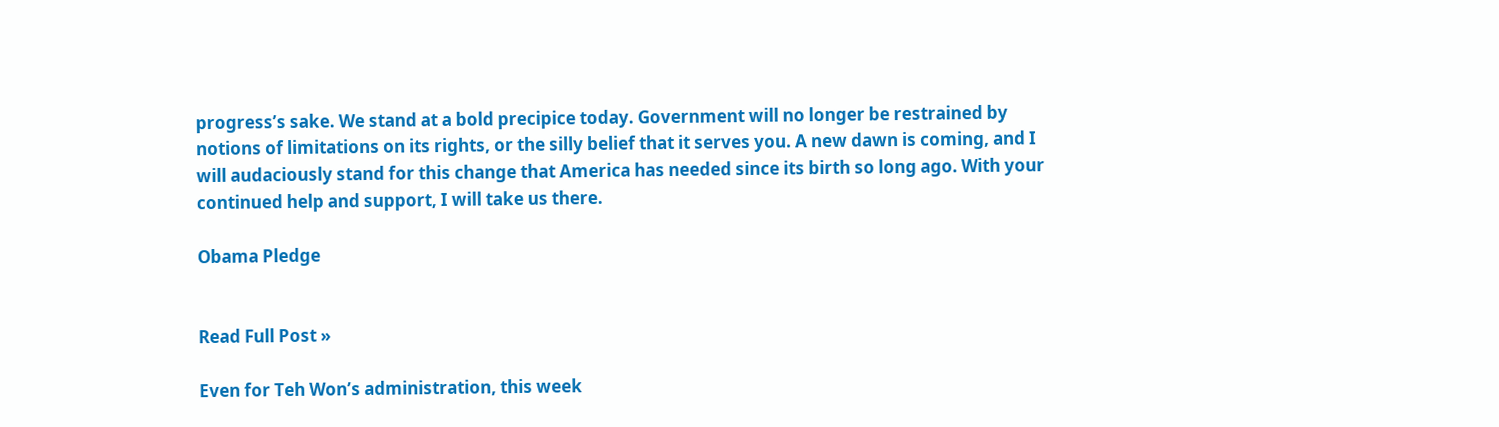progress’s sake. We stand at a bold precipice today. Government will no longer be restrained by notions of limitations on its rights, or the silly belief that it serves you. A new dawn is coming, and I will audaciously stand for this change that America has needed since its birth so long ago. With your continued help and support, I will take us there.

Obama Pledge


Read Full Post »

Even for Teh Won’s administration, this week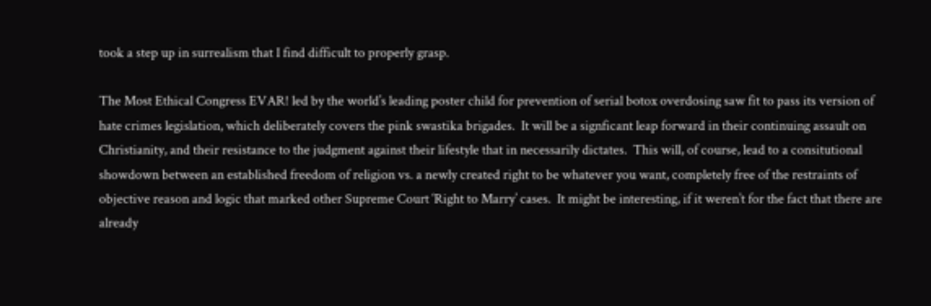took a step up in surrealism that I find difficult to properly grasp.

The Most Ethical Congress EVAR! led by the world’s leading poster child for prevention of serial botox overdosing saw fit to pass its version of hate crimes legislation, which deliberately covers the pink swastika brigades.  It will be a signficant leap forward in their continuing assault on Christianity, and their resistance to the judgment against their lifestyle that in necessarily dictates.  This will, of course, lead to a consitutional showdown between an established freedom of religion vs. a newly created right to be whatever you want, completely free of the restraints of objective reason and logic that marked other Supreme Court ‘Right to Marry’ cases.  It might be interesting, if it weren’t for the fact that there are already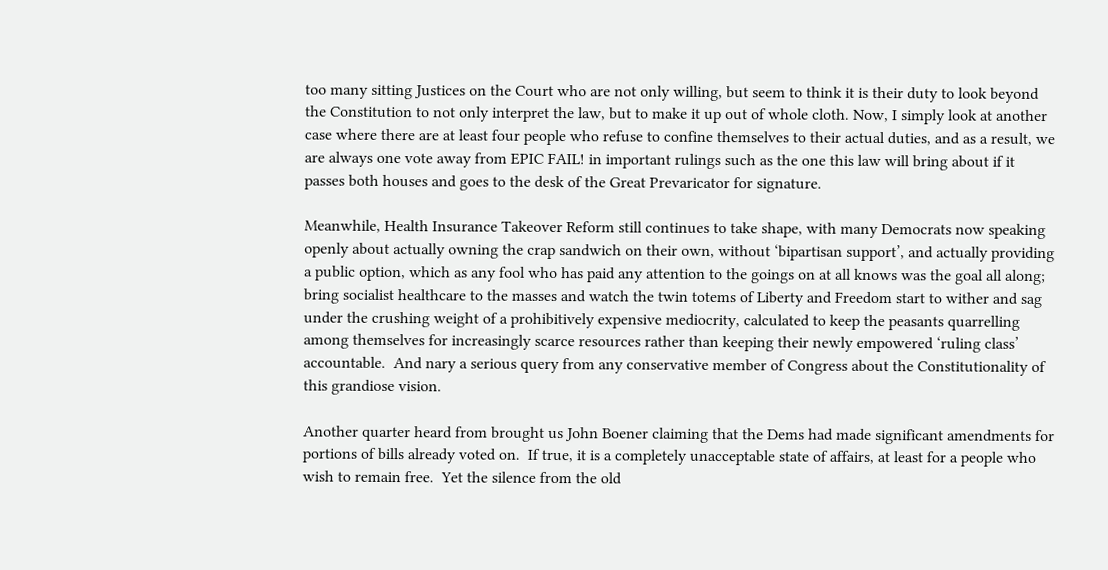too many sitting Justices on the Court who are not only willing, but seem to think it is their duty to look beyond the Constitution to not only interpret the law, but to make it up out of whole cloth. Now, I simply look at another case where there are at least four people who refuse to confine themselves to their actual duties, and as a result, we are always one vote away from EPIC FAIL! in important rulings such as the one this law will bring about if it passes both houses and goes to the desk of the Great Prevaricator for signature.

Meanwhile, Health Insurance Takeover Reform still continues to take shape, with many Democrats now speaking openly about actually owning the crap sandwich on their own, without ‘bipartisan support’, and actually providing a public option, which as any fool who has paid any attention to the goings on at all knows was the goal all along; bring socialist healthcare to the masses and watch the twin totems of Liberty and Freedom start to wither and sag under the crushing weight of a prohibitively expensive mediocrity, calculated to keep the peasants quarrelling among themselves for increasingly scarce resources rather than keeping their newly empowered ‘ruling class’ accountable.  And nary a serious query from any conservative member of Congress about the Constitutionality of this grandiose vision.

Another quarter heard from brought us John Boener claiming that the Dems had made significant amendments for portions of bills already voted on.  If true, it is a completely unacceptable state of affairs, at least for a people who wish to remain free.  Yet the silence from the old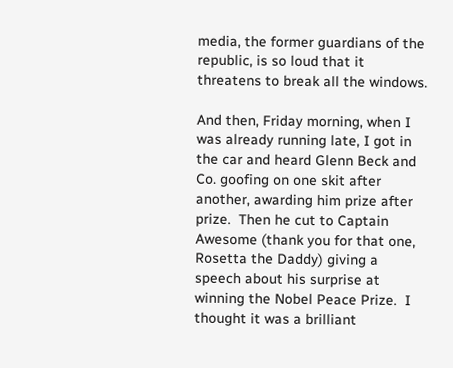media, the former guardians of the republic, is so loud that it threatens to break all the windows.

And then, Friday morning, when I was already running late, I got in the car and heard Glenn Beck and Co. goofing on one skit after another, awarding him prize after prize.  Then he cut to Captain Awesome (thank you for that one, Rosetta the Daddy) giving a speech about his surprise at winning the Nobel Peace Prize.  I thought it was a brilliant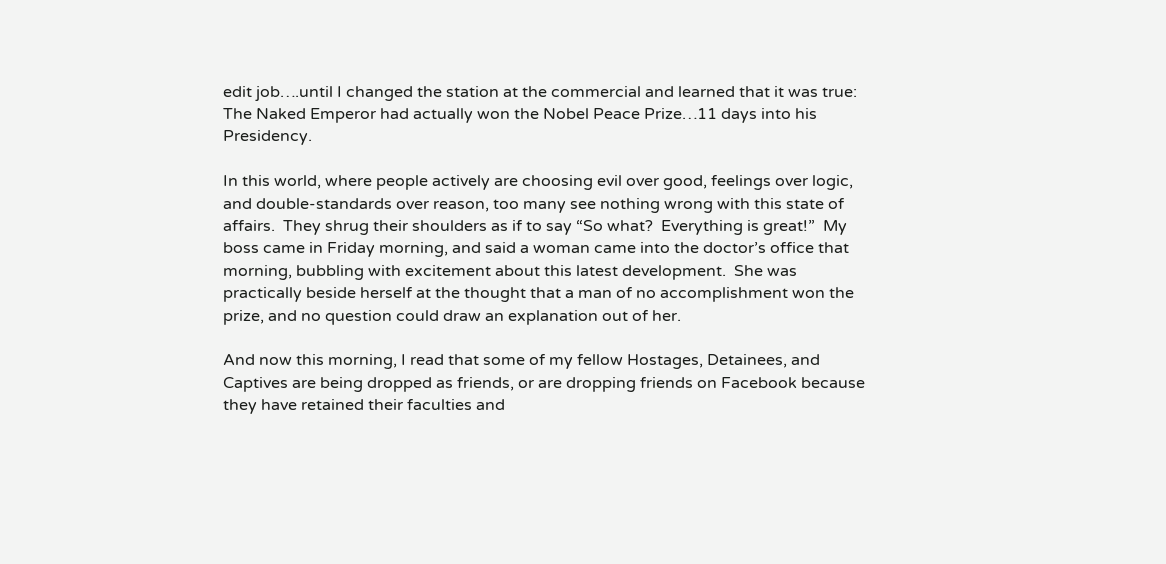edit job….until I changed the station at the commercial and learned that it was true:  The Naked Emperor had actually won the Nobel Peace Prize…11 days into his Presidency.

In this world, where people actively are choosing evil over good, feelings over logic, and double-standards over reason, too many see nothing wrong with this state of affairs.  They shrug their shoulders as if to say “So what?  Everything is great!”  My boss came in Friday morning, and said a woman came into the doctor’s office that morning, bubbling with excitement about this latest development.  She was practically beside herself at the thought that a man of no accomplishment won the prize, and no question could draw an explanation out of her.

And now this morning, I read that some of my fellow Hostages, Detainees, and Captives are being dropped as friends, or are dropping friends on Facebook because they have retained their faculties and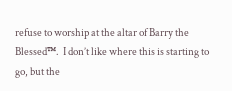refuse to worship at the altar of Barry the Blessed™.  I don’t like where this is starting to go, but the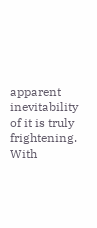apparent inevitability of it is truly frightening.  With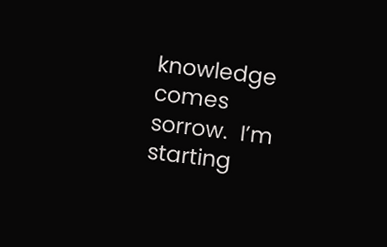knowledge comes sorrow.  I’m starting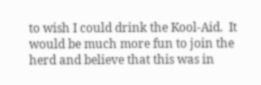to wish I could drink the Kool-Aid.  It would be much more fun to join the herd and believe that this was in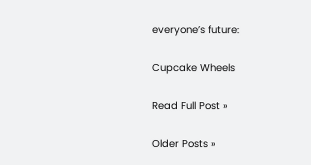everyone’s future:

Cupcake Wheels

Read Full Post »

Older Posts »